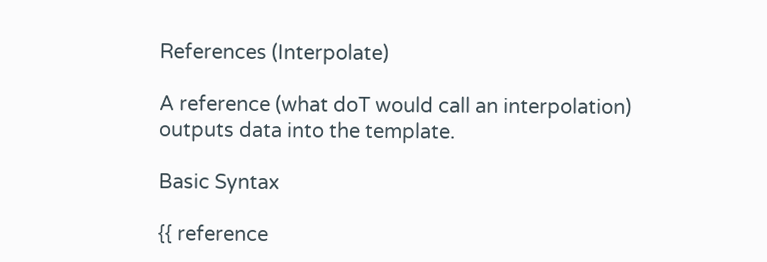References (Interpolate)

A reference (what doT would call an interpolation) outputs data into the template.

Basic Syntax

{{ reference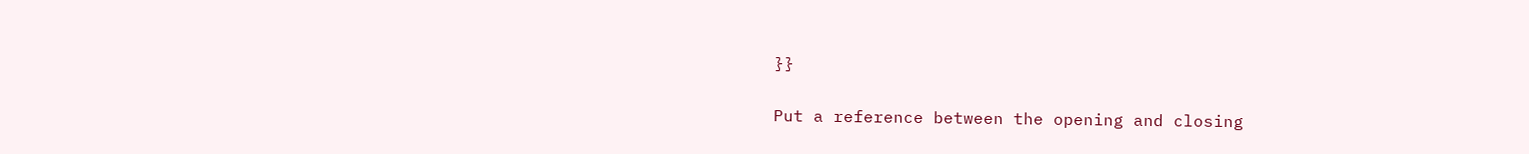}}


Put a reference between the opening and closing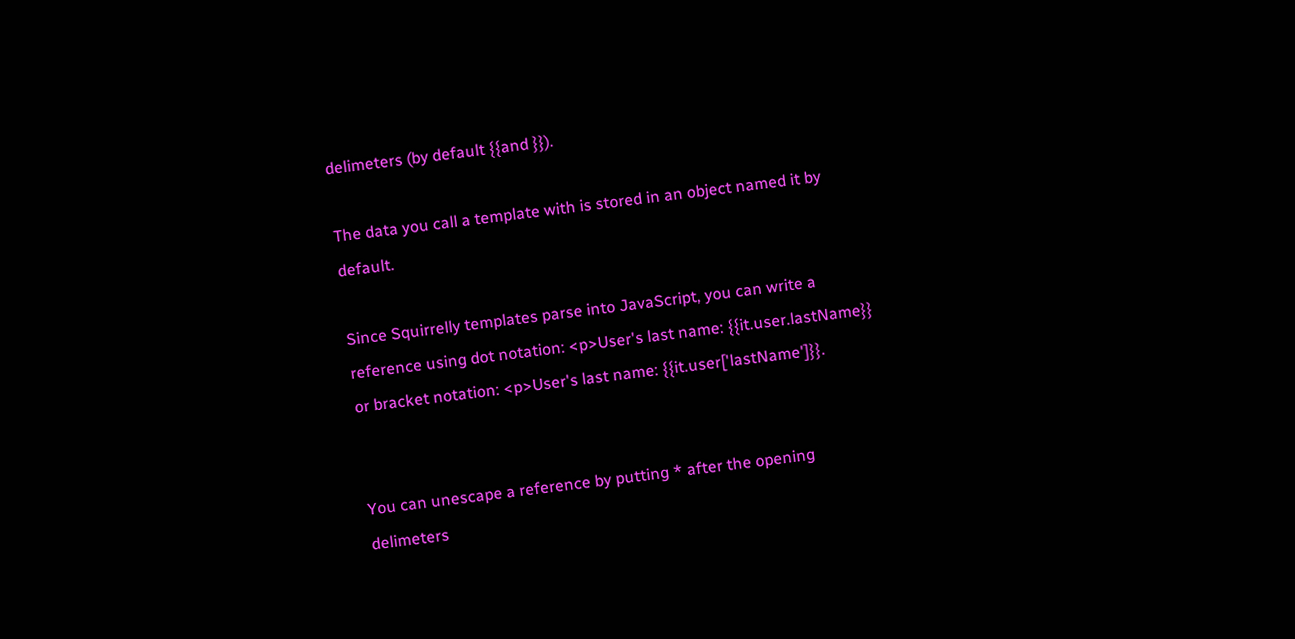delimeters (by default {{and }}).

The data you call a template with is stored in an object named it by default.

Since Squirrelly templates parse into JavaScript, you can write a reference using dot notation: <p>User's last name: {{it.user.lastName}} or bracket notation: <p>User's last name: {{it.user['lastName']}}.


You can unescape a reference by putting * after the opening delimeters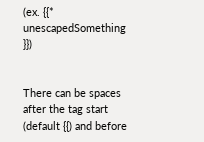(ex. {{* unescapedSomething }})


There can be spaces after the tag start (default {{) and before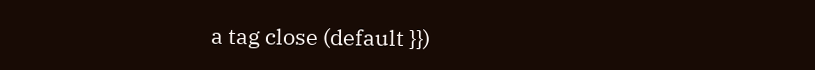a tag close (default }})